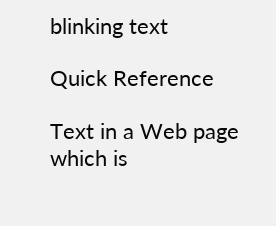blinking text

Quick Reference

Text in a Web page which is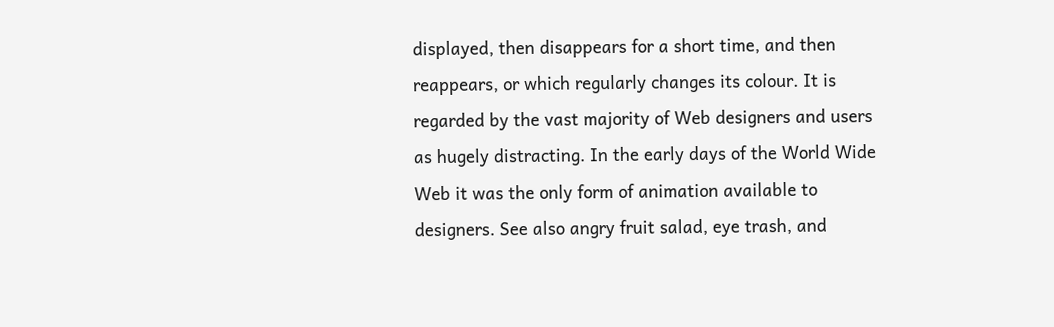displayed, then disappears for a short time, and then reappears, or which regularly changes its colour. It is regarded by the vast majority of Web designers and users as hugely distracting. In the early days of the World Wide Web it was the only form of animation available to designers. See also angry fruit salad, eye trash, and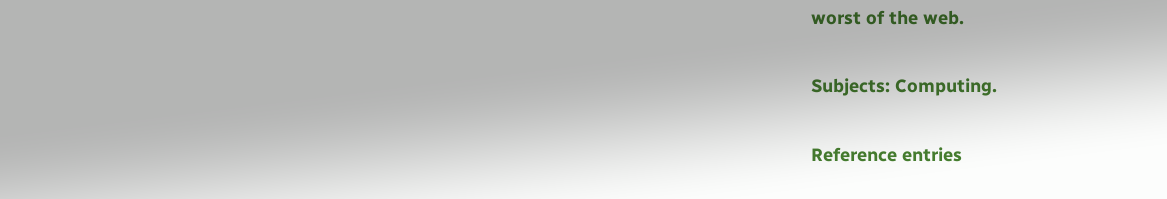worst of the web.

Subjects: Computing.

Reference entries